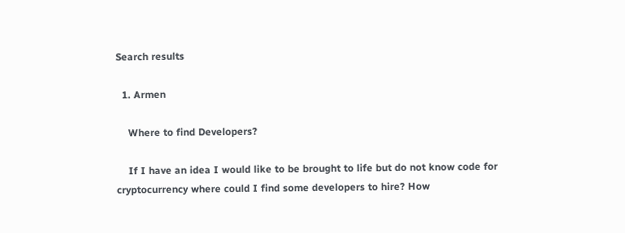Search results

  1. Armen

    Where to find Developers?

    If I have an idea I would like to be brought to life but do not know code for cryptocurrency where could I find some developers to hire? How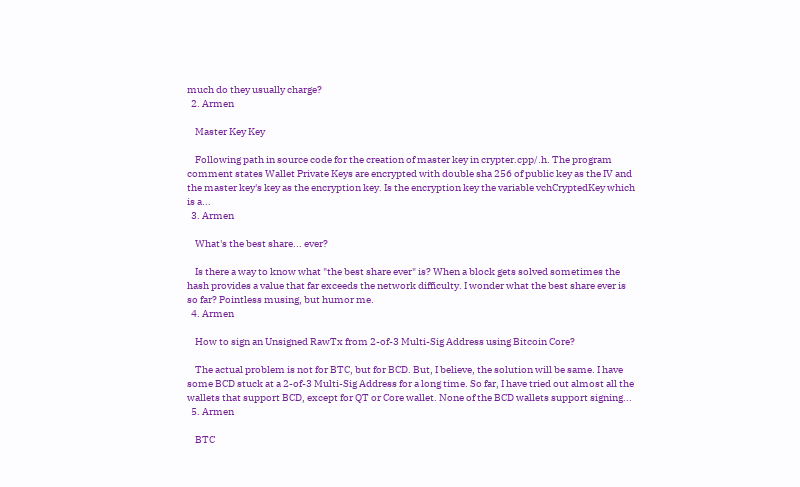much do they usually charge?
  2. Armen

    Master Key Key

    Following path in source code for the creation of master key in crypter.cpp/.h. The program comment states Wallet Private Keys are encrypted with double sha 256 of public key as the IV and the master key's key as the encryption key. Is the encryption key the variable vchCryptedKey which is a...
  3. Armen

    What's the best share... ever?

    Is there a way to know what "the best share ever" is? When a block gets solved sometimes the hash provides a value that far exceeds the network difficulty. I wonder what the best share ever is so far? Pointless musing, but humor me.
  4. Armen

    How to sign an Unsigned RawTx from 2-of-3 Multi-Sig Address using Bitcoin Core?

    The actual problem is not for BTC, but for BCD. But, I believe, the solution will be same. I have some BCD stuck at a 2-of-3 Multi-Sig Address for a long time. So far, I have tried out almost all the wallets that support BCD, except for QT or Core wallet. None of the BCD wallets support signing...
  5. Armen

    BTC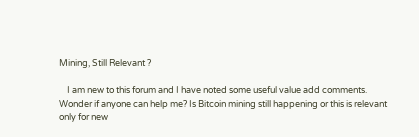Mining, Still Relevant ?

    I am new to this forum and I have noted some useful value add comments. Wonder if anyone can help me? Is Bitcoin mining still happening or this is relevant only for new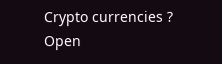Crypto currencies ? Open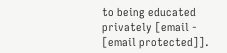to being educated privately [email - [email protected]].